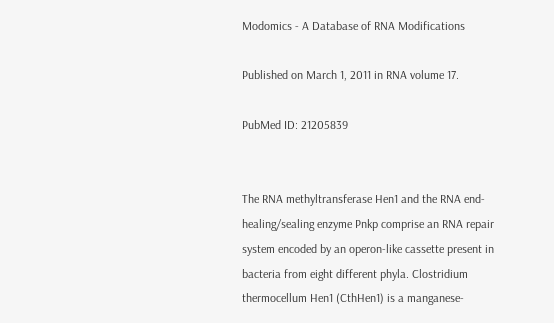Modomics - A Database of RNA Modifications

Published on March 1, 2011 in RNA volume 17.

PubMed ID: 21205839


The RNA methyltransferase Hen1 and the RNA end-healing/sealing enzyme Pnkp comprise an RNA repair system encoded by an operon-like cassette present in bacteria from eight different phyla. Clostridium thermocellum Hen1 (CthHen1) is a manganese-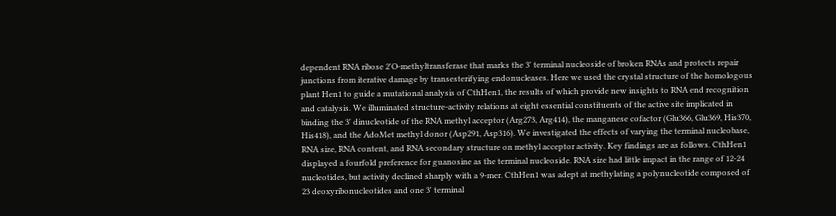dependent RNA ribose 2'O-methyltransferase that marks the 3' terminal nucleoside of broken RNAs and protects repair junctions from iterative damage by transesterifying endonucleases. Here we used the crystal structure of the homologous plant Hen1 to guide a mutational analysis of CthHen1, the results of which provide new insights to RNA end recognition and catalysis. We illuminated structure-activity relations at eight essential constituents of the active site implicated in binding the 3' dinucleotide of the RNA methyl acceptor (Arg273, Arg414), the manganese cofactor (Glu366, Glu369, His370, His418), and the AdoMet methyl donor (Asp291, Asp316). We investigated the effects of varying the terminal nucleobase, RNA size, RNA content, and RNA secondary structure on methyl acceptor activity. Key findings are as follows. CthHen1 displayed a fourfold preference for guanosine as the terminal nucleoside. RNA size had little impact in the range of 12-24 nucleotides, but activity declined sharply with a 9-mer. CthHen1 was adept at methylating a polynucleotide composed of 23 deoxyribonucleotides and one 3' terminal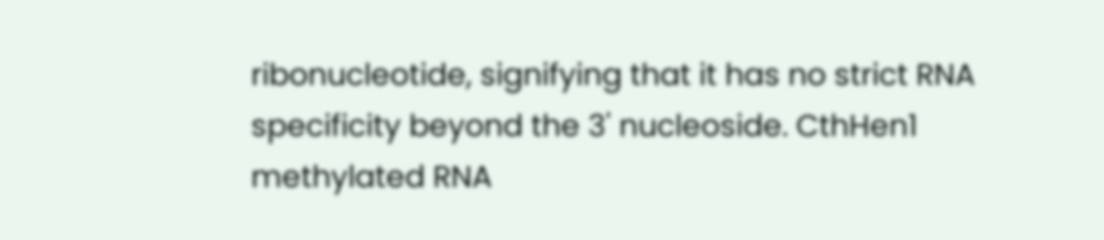ribonucleotide, signifying that it has no strict RNA specificity beyond the 3' nucleoside. CthHen1 methylated RNA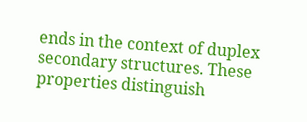ends in the context of duplex secondary structures. These properties distinguish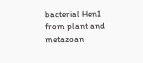bacterial Hen1 from plant and metazoan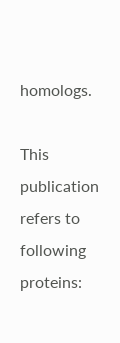homologs.

This publication refers to following proteins: